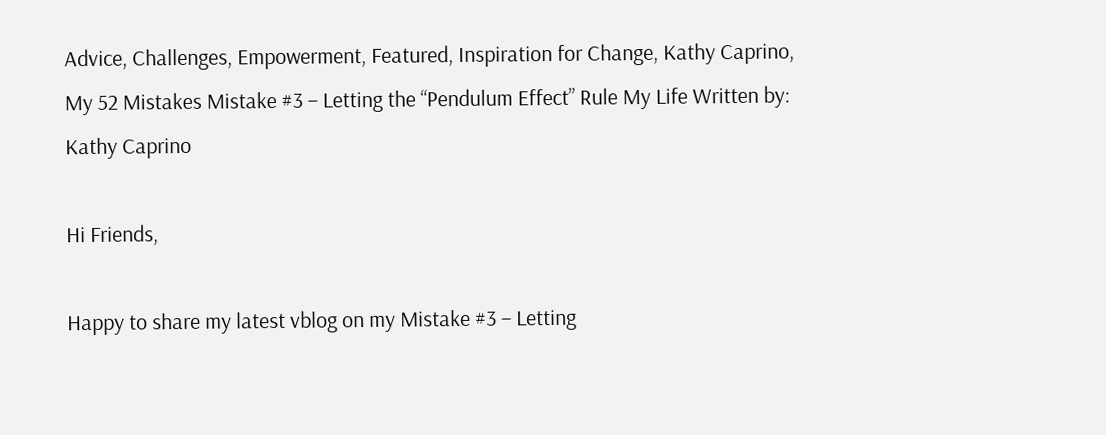Advice, Challenges, Empowerment, Featured, Inspiration for Change, Kathy Caprino, My 52 Mistakes Mistake #3 – Letting the “Pendulum Effect” Rule My Life Written by: Kathy Caprino

Hi Friends,

Happy to share my latest vblog on my Mistake #3 – Letting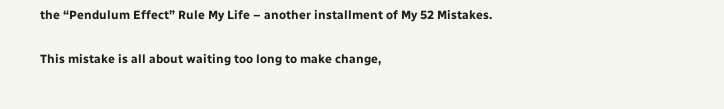the “Pendulum Effect” Rule My Life – another installment of My 52 Mistakes.

This mistake is all about waiting too long to make change,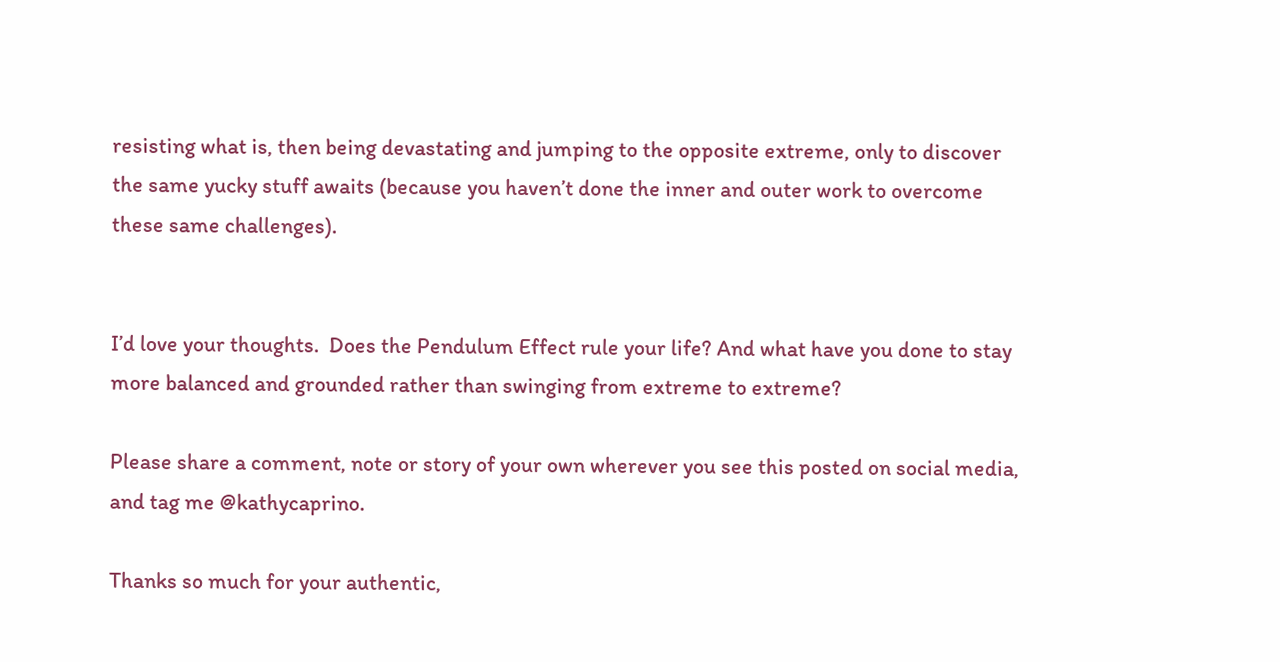resisting what is, then being devastating and jumping to the opposite extreme, only to discover the same yucky stuff awaits (because you haven’t done the inner and outer work to overcome these same challenges).


I’d love your thoughts.  Does the Pendulum Effect rule your life? And what have you done to stay more balanced and grounded rather than swinging from extreme to extreme?

Please share a comment, note or story of your own wherever you see this posted on social media, and tag me @kathycaprino.

Thanks so much for your authentic,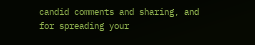candid comments and sharing, and for spreading your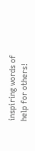inspiring words of help for others!